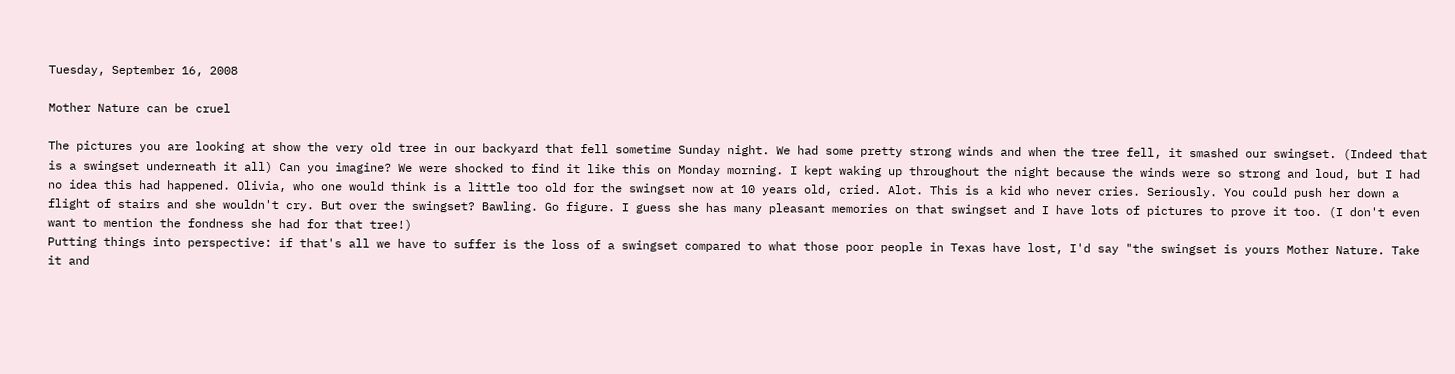Tuesday, September 16, 2008

Mother Nature can be cruel

The pictures you are looking at show the very old tree in our backyard that fell sometime Sunday night. We had some pretty strong winds and when the tree fell, it smashed our swingset. (Indeed that is a swingset underneath it all) Can you imagine? We were shocked to find it like this on Monday morning. I kept waking up throughout the night because the winds were so strong and loud, but I had no idea this had happened. Olivia, who one would think is a little too old for the swingset now at 10 years old, cried. Alot. This is a kid who never cries. Seriously. You could push her down a flight of stairs and she wouldn't cry. But over the swingset? Bawling. Go figure. I guess she has many pleasant memories on that swingset and I have lots of pictures to prove it too. (I don't even want to mention the fondness she had for that tree!)
Putting things into perspective: if that's all we have to suffer is the loss of a swingset compared to what those poor people in Texas have lost, I'd say "the swingset is yours Mother Nature. Take it and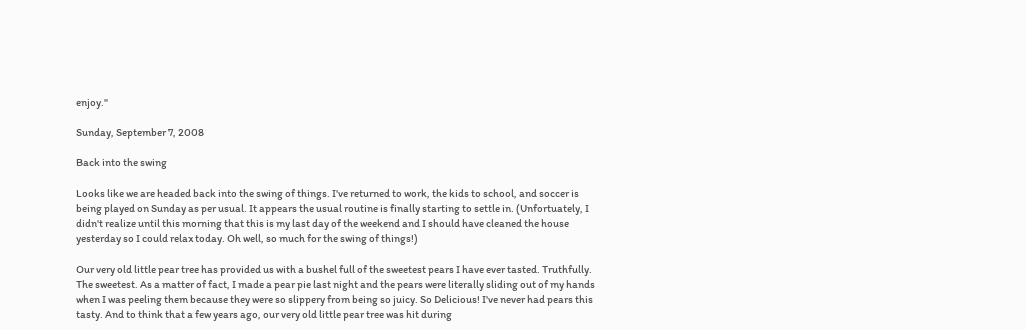enjoy."

Sunday, September 7, 2008

Back into the swing

Looks like we are headed back into the swing of things. I've returned to work, the kids to school, and soccer is being played on Sunday as per usual. It appears the usual routine is finally starting to settle in. (Unfortuately, I didn't realize until this morning that this is my last day of the weekend and I should have cleaned the house yesterday so I could relax today. Oh well, so much for the swing of things!)

Our very old little pear tree has provided us with a bushel full of the sweetest pears I have ever tasted. Truthfully. The sweetest. As a matter of fact, I made a pear pie last night and the pears were literally sliding out of my hands when I was peeling them because they were so slippery from being so juicy. So Delicious! I've never had pears this tasty. And to think that a few years ago, our very old little pear tree was hit during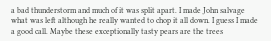a bad thunderstorm and much of it was split apart. I made John salvage what was left although he really wanted to chop it all down. I guess I made a good call. Maybe these exceptionally tasty pears are the trees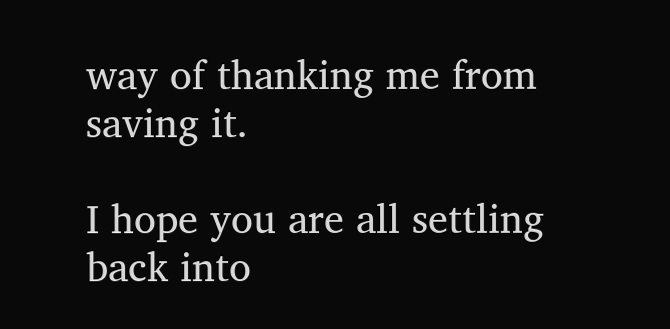way of thanking me from saving it.

I hope you are all settling back into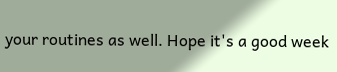your routines as well. Hope it's a good week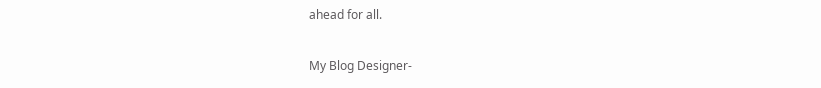ahead for all.

My Blog Designer-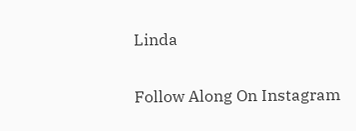Linda

Follow Along On Instagram